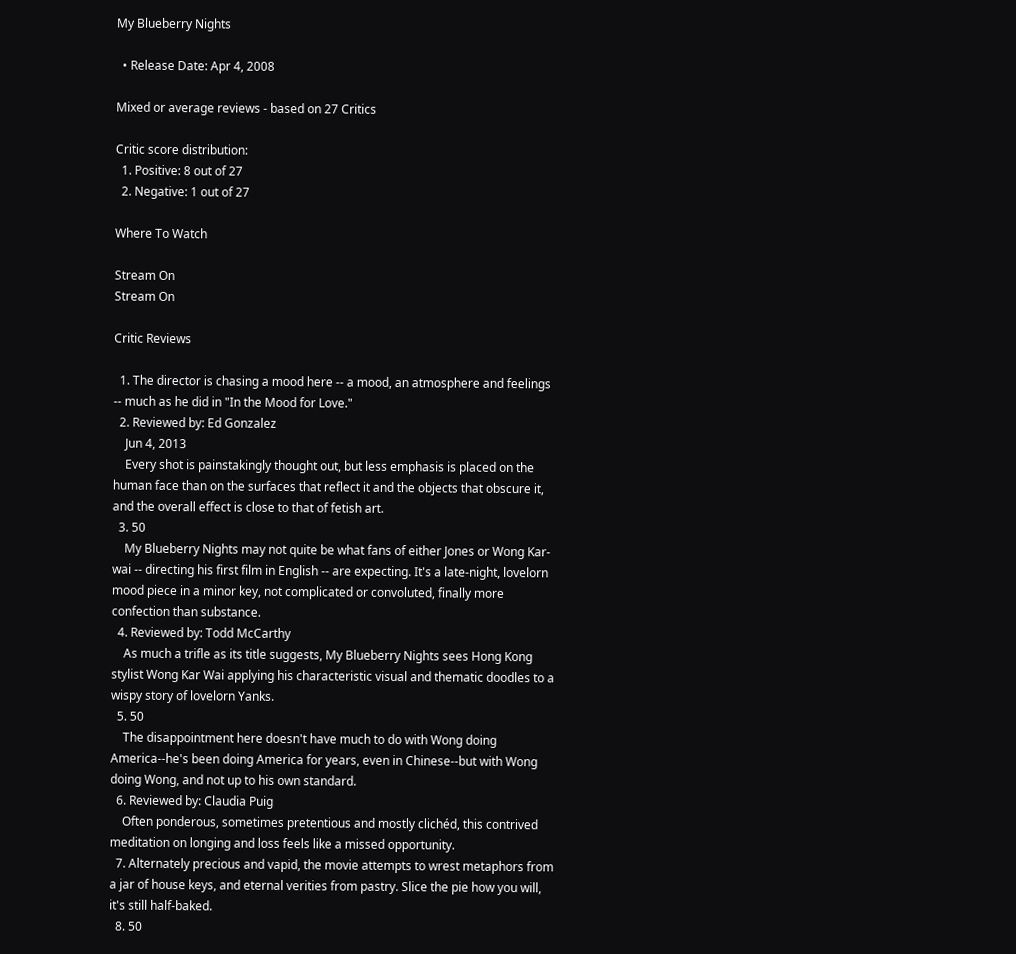My Blueberry Nights

  • Release Date: Apr 4, 2008

Mixed or average reviews - based on 27 Critics

Critic score distribution:
  1. Positive: 8 out of 27
  2. Negative: 1 out of 27

Where To Watch

Stream On
Stream On

Critic Reviews

  1. The director is chasing a mood here -- a mood, an atmosphere and feelings -- much as he did in "In the Mood for Love."
  2. Reviewed by: Ed Gonzalez
    Jun 4, 2013
    Every shot is painstakingly thought out, but less emphasis is placed on the human face than on the surfaces that reflect it and the objects that obscure it, and the overall effect is close to that of fetish art.
  3. 50
    My Blueberry Nights may not quite be what fans of either Jones or Wong Kar-wai -- directing his first film in English -- are expecting. It's a late-night, lovelorn mood piece in a minor key, not complicated or convoluted, finally more confection than substance.
  4. Reviewed by: Todd McCarthy
    As much a trifle as its title suggests, My Blueberry Nights sees Hong Kong stylist Wong Kar Wai applying his characteristic visual and thematic doodles to a wispy story of lovelorn Yanks.
  5. 50
    The disappointment here doesn't have much to do with Wong doing America--he's been doing America for years, even in Chinese--but with Wong doing Wong, and not up to his own standard.
  6. Reviewed by: Claudia Puig
    Often ponderous, sometimes pretentious and mostly clichéd, this contrived meditation on longing and loss feels like a missed opportunity.
  7. Alternately precious and vapid, the movie attempts to wrest metaphors from a jar of house keys, and eternal verities from pastry. Slice the pie how you will, it's still half-baked.
  8. 50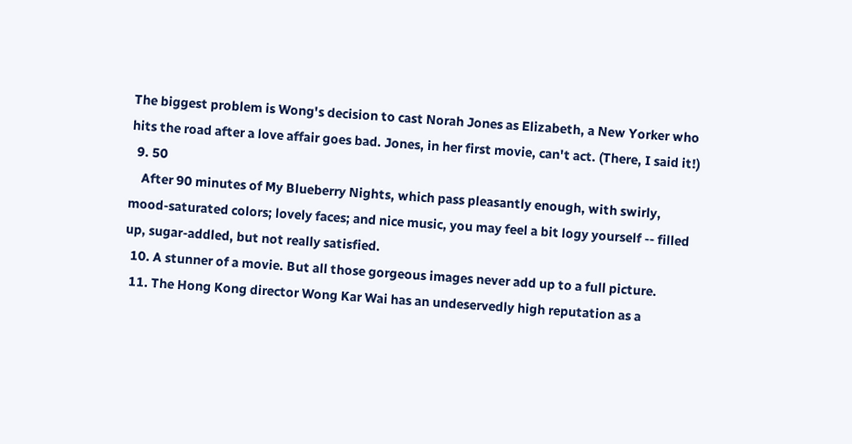The biggest problem is Wong's decision to cast Norah Jones as Elizabeth, a New Yorker who hits the road after a love affair goes bad. Jones, in her first movie, can't act. (There, I said it!)
  9. 50
    After 90 minutes of My Blueberry Nights, which pass pleasantly enough, with swirly, mood-saturated colors; lovely faces; and nice music, you may feel a bit logy yourself -- filled up, sugar-addled, but not really satisfied.
  10. A stunner of a movie. But all those gorgeous images never add up to a full picture.
  11. The Hong Kong director Wong Kar Wai has an undeservedly high reputation as a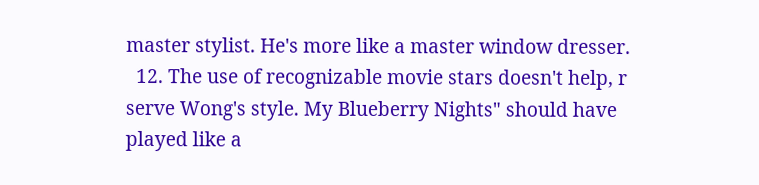master stylist. He's more like a master window dresser.
  12. The use of recognizable movie stars doesn't help, r serve Wong's style. My Blueberry Nights" should have played like a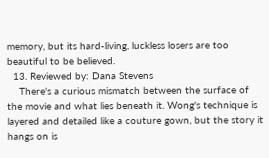memory, but its hard-living, luckless losers are too beautiful to be believed.
  13. Reviewed by: Dana Stevens
    There's a curious mismatch between the surface of the movie and what lies beneath it. Wong's technique is layered and detailed like a couture gown, but the story it hangs on is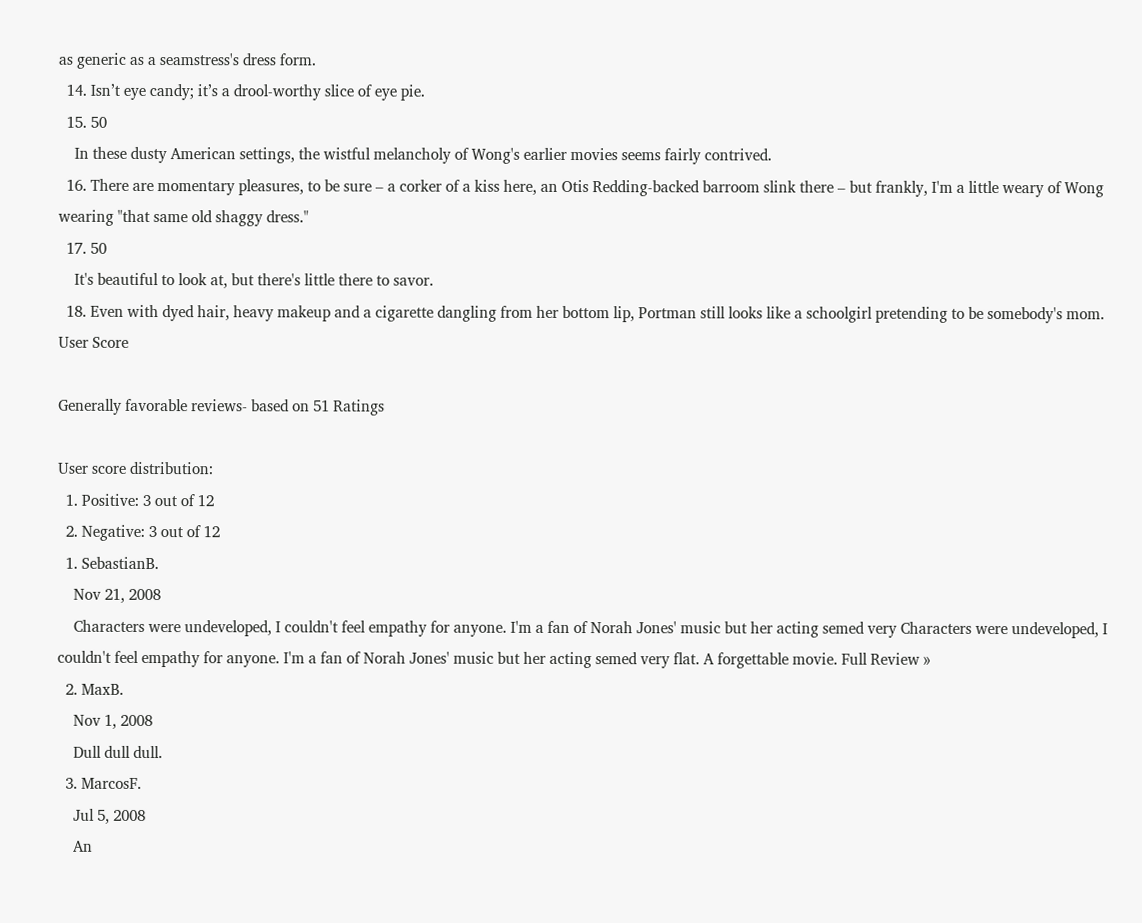as generic as a seamstress's dress form.
  14. Isn’t eye candy; it’s a drool-worthy slice of eye pie.
  15. 50
    In these dusty American settings, the wistful melancholy of Wong's earlier movies seems fairly contrived.
  16. There are momentary pleasures, to be sure – a corker of a kiss here, an Otis Redding-backed barroom slink there – but frankly, I'm a little weary of Wong wearing "that same old shaggy dress."
  17. 50
    It's beautiful to look at, but there's little there to savor.
  18. Even with dyed hair, heavy makeup and a cigarette dangling from her bottom lip, Portman still looks like a schoolgirl pretending to be somebody's mom.
User Score

Generally favorable reviews- based on 51 Ratings

User score distribution:
  1. Positive: 3 out of 12
  2. Negative: 3 out of 12
  1. SebastianB.
    Nov 21, 2008
    Characters were undeveloped, I couldn't feel empathy for anyone. I'm a fan of Norah Jones' music but her acting semed very Characters were undeveloped, I couldn't feel empathy for anyone. I'm a fan of Norah Jones' music but her acting semed very flat. A forgettable movie. Full Review »
  2. MaxB.
    Nov 1, 2008
    Dull dull dull.
  3. MarcosF.
    Jul 5, 2008
    An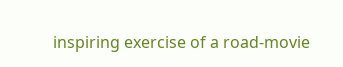inspiring exercise of a road-movie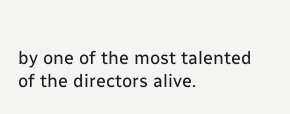by one of the most talented of the directors alive.